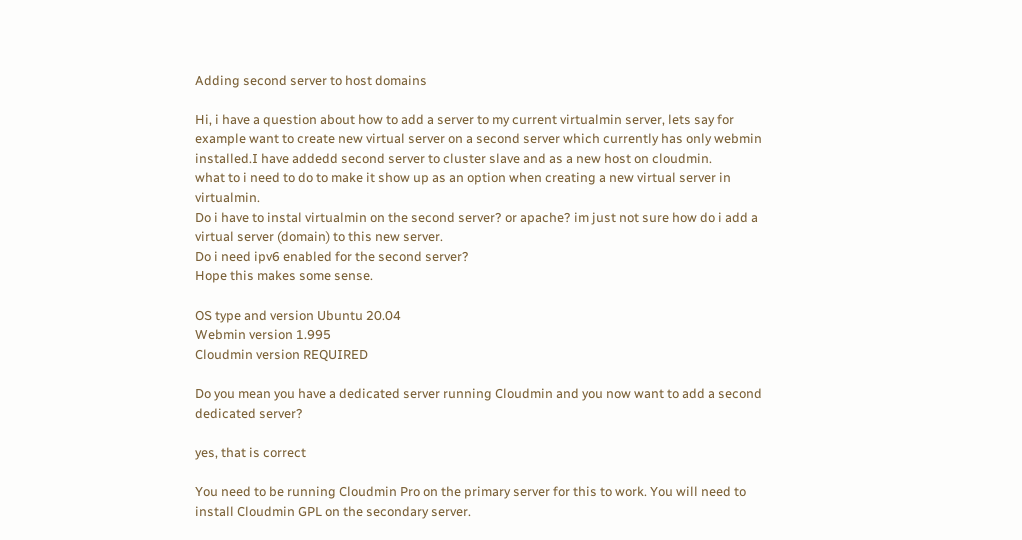Adding second server to host domains

Hi, i have a question about how to add a server to my current virtualmin server, lets say for example want to create new virtual server on a second server which currently has only webmin installed.I have addedd second server to cluster slave and as a new host on cloudmin.
what to i need to do to make it show up as an option when creating a new virtual server in virtualmin.
Do i have to instal virtualmin on the second server? or apache? im just not sure how do i add a virtual server (domain) to this new server.
Do i need ipv6 enabled for the second server?
Hope this makes some sense.

OS type and version Ubuntu 20.04
Webmin version 1.995
Cloudmin version REQUIRED

Do you mean you have a dedicated server running Cloudmin and you now want to add a second dedicated server?

yes, that is correct

You need to be running Cloudmin Pro on the primary server for this to work. You will need to install Cloudmin GPL on the secondary server.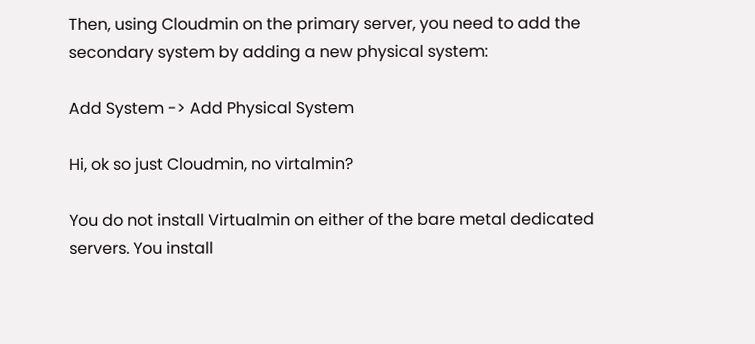Then, using Cloudmin on the primary server, you need to add the secondary system by adding a new physical system:

Add System -> Add Physical System

Hi, ok so just Cloudmin, no virtalmin?

You do not install Virtualmin on either of the bare metal dedicated servers. You install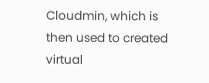Cloudmin, which is then used to created virtual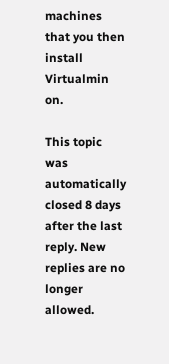machines that you then install Virtualmin on.

This topic was automatically closed 8 days after the last reply. New replies are no longer allowed.